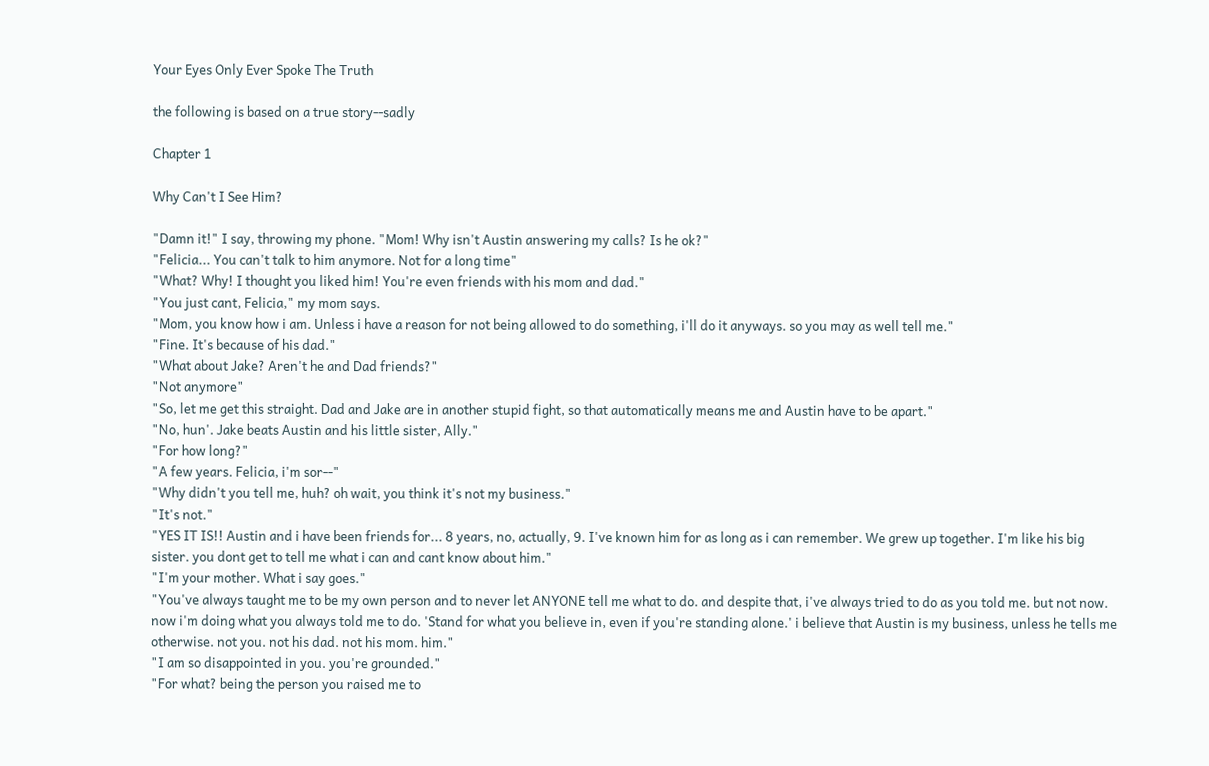Your Eyes Only Ever Spoke The Truth

the following is based on a true story--sadly

Chapter 1

Why Can't I See Him?

"Damn it!" I say, throwing my phone. "Mom! Why isn't Austin answering my calls? Is he ok?"
"Felicia... You can't talk to him anymore. Not for a long time"
"What? Why! I thought you liked him! You're even friends with his mom and dad."
"You just cant, Felicia," my mom says.
"Mom, you know how i am. Unless i have a reason for not being allowed to do something, i'll do it anyways. so you may as well tell me."
"Fine. It's because of his dad."
"What about Jake? Aren't he and Dad friends?"
"Not anymore"
"So, let me get this straight. Dad and Jake are in another stupid fight, so that automatically means me and Austin have to be apart."
"No, hun'. Jake beats Austin and his little sister, Ally."
"For how long?"
"A few years. Felicia, i'm sor--"
"Why didn't you tell me, huh? oh wait, you think it's not my business."
"It's not."
"YES IT IS!! Austin and i have been friends for... 8 years, no, actually, 9. I've known him for as long as i can remember. We grew up together. I'm like his big sister. you dont get to tell me what i can and cant know about him."
"I'm your mother. What i say goes."
"You've always taught me to be my own person and to never let ANYONE tell me what to do. and despite that, i've always tried to do as you told me. but not now. now i'm doing what you always told me to do. 'Stand for what you believe in, even if you're standing alone.' i believe that Austin is my business, unless he tells me otherwise. not you. not his dad. not his mom. him."
"I am so disappointed in you. you're grounded."
"For what? being the person you raised me to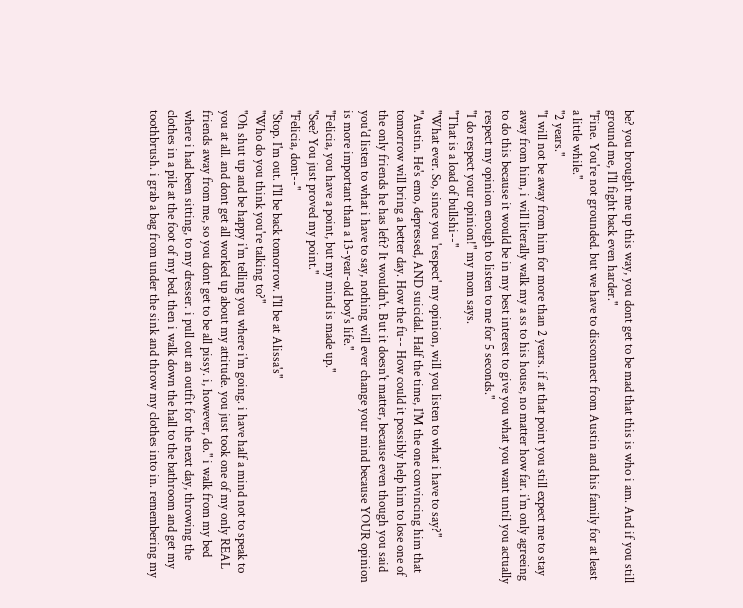be? you brought me up this way, you dont get to be mad that this is who i am. And if you still ground me, I'll fight back even harder."
"Fine. You're not grounded. but we have to disconnect from Austin and his family for at least a little while."
"2 years."
"I will not be away from him for more than 2 years. if at that point you still expect me to stay away from him, i will literally walk my a ss to his house, no matter how far. i'm only agreeing to do this because it would be in my best interest to give you what you want until you actually respect my opinion enough to listen to me for 5 seconds."
"I do respect your opinion!" my mom says.
"That is a load of bullshi--"
"What ever. So, since you 'respect' my opinion, will you listen to what i have to say?"
"Austin. He's emo, depressed, AND suicidal. Half the time, I'M the one convincing him that tomorrow will bring a better day. How the fu-- How could it possibly help him to lose one of the only friends he has left? It wouldn't. But it doesn't matter, because even though you said you'd listen to what i have to say, nothing will ever change your mind because YOUR opinion is more important than a 13-year-old boy's life."
"Felicia, you have a point, but my mind is made up."
"See? You just proved my point."
"Felicia, dont--"
"Stop. I'm out. I'll be back tomorrow. I'll be at Alissa's"
"Who do you think you're talking to?"
"Oh shut up and be happy i'm telling you where i'm going. i have half a mind not to speak to you at all. and dont get all worked up about my attitude. you just took one of my only REAL friends away from me, so you dont get to be all pissy. i, however, do." i walk from my bed where i had been sitting, to my dresser. i pull out an outfit for the next day, throwing the clothes in a pile at the foot of my bed. then i walk down the hall to the bathroom and get my toothbrush. i grab a bag from under the sink and throw my clothes into in. remembering my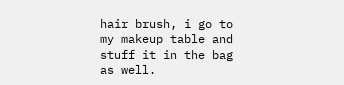hair brush, i go to my makeup table and stuff it in the bag as well.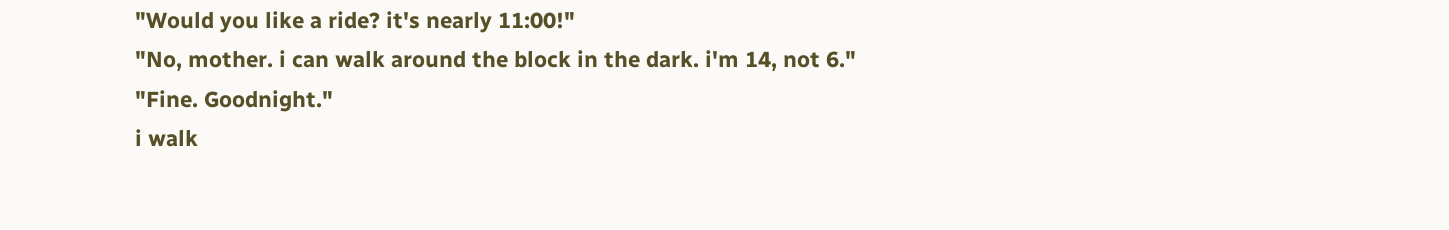"Would you like a ride? it's nearly 11:00!"
"No, mother. i can walk around the block in the dark. i'm 14, not 6."
"Fine. Goodnight."
i walk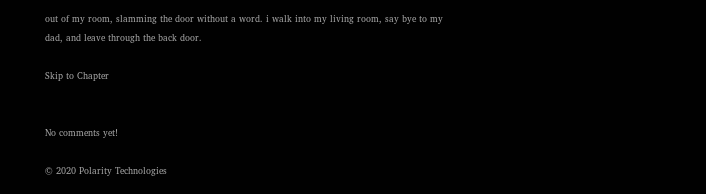out of my room, slamming the door without a word. i walk into my living room, say bye to my dad, and leave through the back door.

Skip to Chapter


No comments yet!

© 2020 Polarity Technologies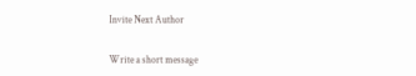Invite Next Author

Write a short message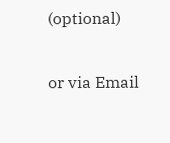(optional)

or via Email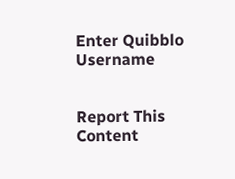Enter Quibblo Username


Report This Content